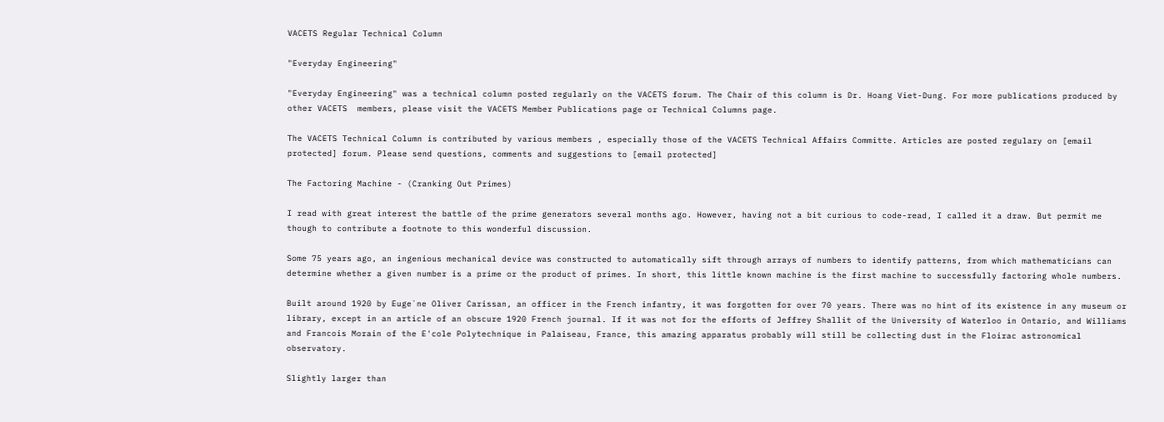VACETS Regular Technical Column

"Everyday Engineering"

"Everyday Engineering" was a technical column posted regularly on the VACETS forum. The Chair of this column is Dr. Hoang Viet-Dung. For more publications produced by other VACETS  members, please visit the VACETS Member Publications page or Technical Columns page.

The VACETS Technical Column is contributed by various members , especially those of the VACETS Technical Affairs Committe. Articles are posted regulary on [email protected] forum. Please send questions, comments and suggestions to [email protected]

The Factoring Machine - (Cranking Out Primes)

I read with great interest the battle of the prime generators several months ago. However, having not a bit curious to code-read, I called it a draw. But permit me though to contribute a footnote to this wonderful discussion.

Some 75 years ago, an ingenious mechanical device was constructed to automatically sift through arrays of numbers to identify patterns, from which mathematicians can determine whether a given number is a prime or the product of primes. In short, this little known machine is the first machine to successfully factoring whole numbers.

Built around 1920 by Euge`ne Oliver Carissan, an officer in the French infantry, it was forgotten for over 70 years. There was no hint of its existence in any museum or library, except in an article of an obscure 1920 French journal. If it was not for the efforts of Jeffrey Shallit of the University of Waterloo in Ontario, and Williams and Francois Morain of the E'cole Polytechnique in Palaiseau, France, this amazing apparatus probably will still be collecting dust in the Floirac astronomical observatory.

Slightly larger than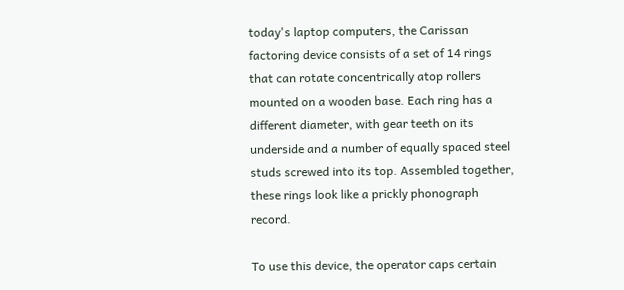today's laptop computers, the Carissan factoring device consists of a set of 14 rings that can rotate concentrically atop rollers mounted on a wooden base. Each ring has a different diameter, with gear teeth on its underside and a number of equally spaced steel studs screwed into its top. Assembled together, these rings look like a prickly phonograph record.

To use this device, the operator caps certain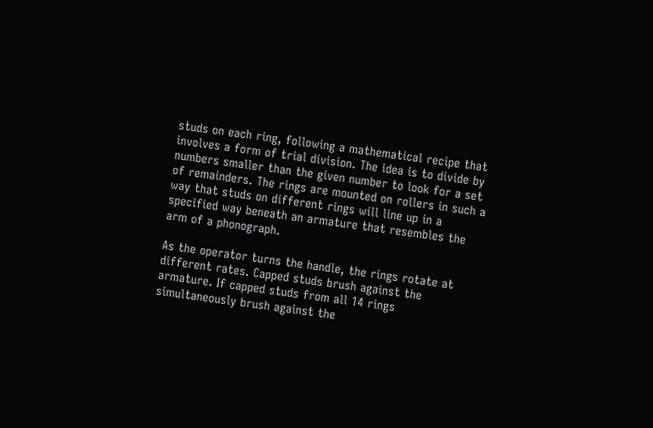studs on each ring, following a mathematical recipe that involves a form of trial division. The idea is to divide by numbers smaller than the given number to look for a set of remainders. The rings are mounted on rollers in such a way that studs on different rings will line up in a specified way beneath an armature that resembles the arm of a phonograph.

As the operator turns the handle, the rings rotate at different rates. Capped studs brush against the armature. If capped studs from all 14 rings simultaneously brush against the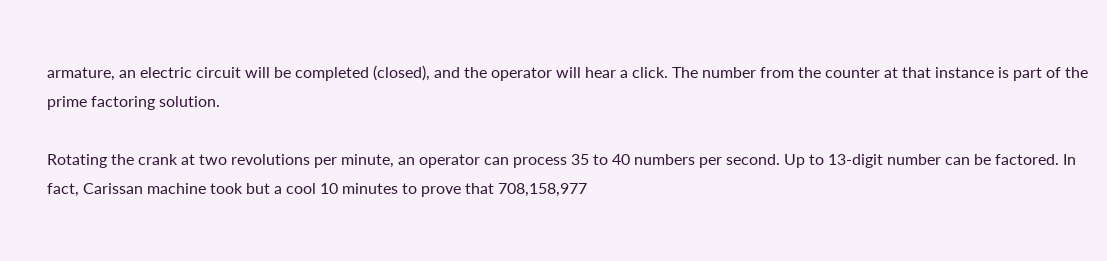armature, an electric circuit will be completed (closed), and the operator will hear a click. The number from the counter at that instance is part of the prime factoring solution.

Rotating the crank at two revolutions per minute, an operator can process 35 to 40 numbers per second. Up to 13-digit number can be factored. In fact, Carissan machine took but a cool 10 minutes to prove that 708,158,977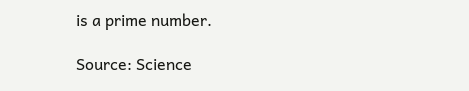is a prime number.

Source: Science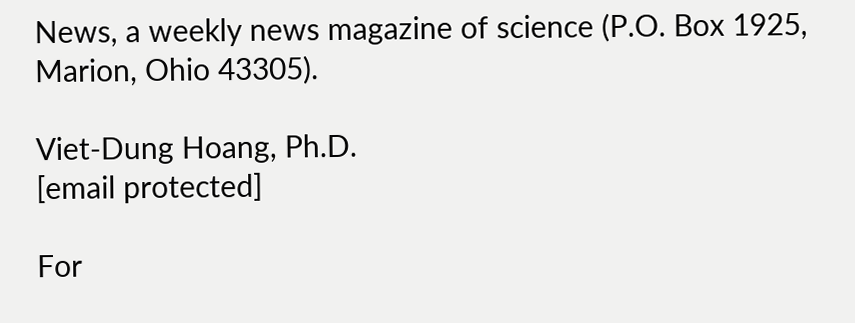News, a weekly news magazine of science (P.O. Box 1925, Marion, Ohio 43305).

Viet-Dung Hoang, Ph.D.
[email protected]

For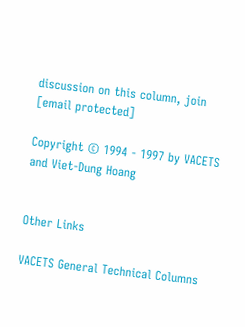discussion on this column, join [email protected]

Copyright © 1994 - 1997 by VACETS and Viet-Dung Hoang


Other Links

VACETS General Technical Columns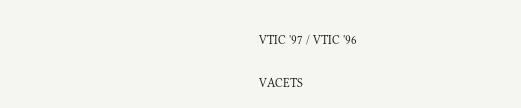VTIC '97 / VTIC '96

VACETS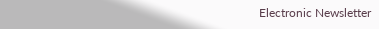Electronic Newsletter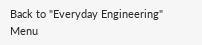Back to "Everyday Engineering" Menu